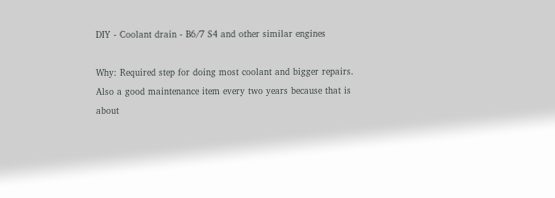DIY - Coolant drain - B6/7 S4 and other similar engines

Why: Required step for doing most coolant and bigger repairs. Also a good maintenance item every two years because that is about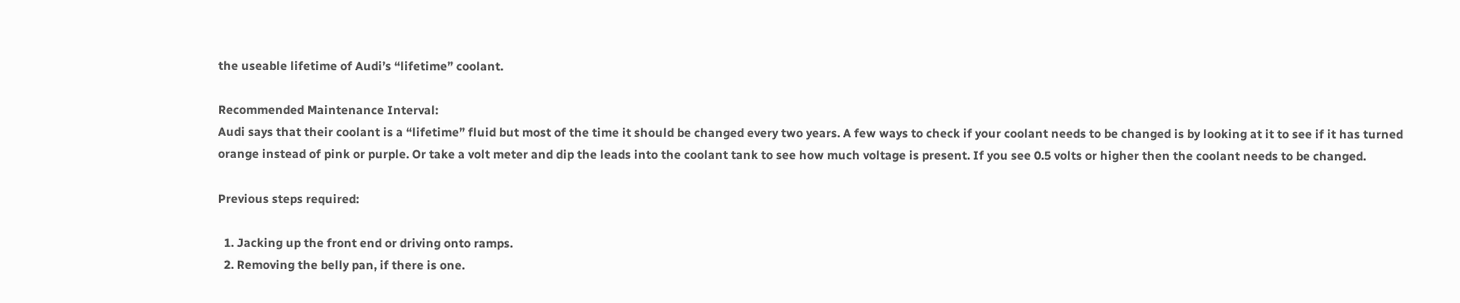the useable lifetime of Audi’s “lifetime” coolant.

Recommended Maintenance Interval:
Audi says that their coolant is a “lifetime” fluid but most of the time it should be changed every two years. A few ways to check if your coolant needs to be changed is by looking at it to see if it has turned orange instead of pink or purple. Or take a volt meter and dip the leads into the coolant tank to see how much voltage is present. If you see 0.5 volts or higher then the coolant needs to be changed.

Previous steps required:

  1. Jacking up the front end or driving onto ramps.
  2. Removing the belly pan, if there is one.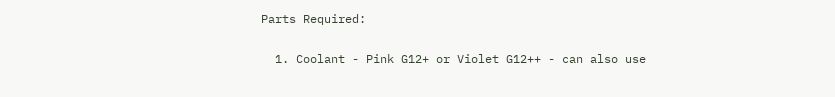Parts Required:

  1. Coolant - Pink G12+ or Violet G12++ - can also use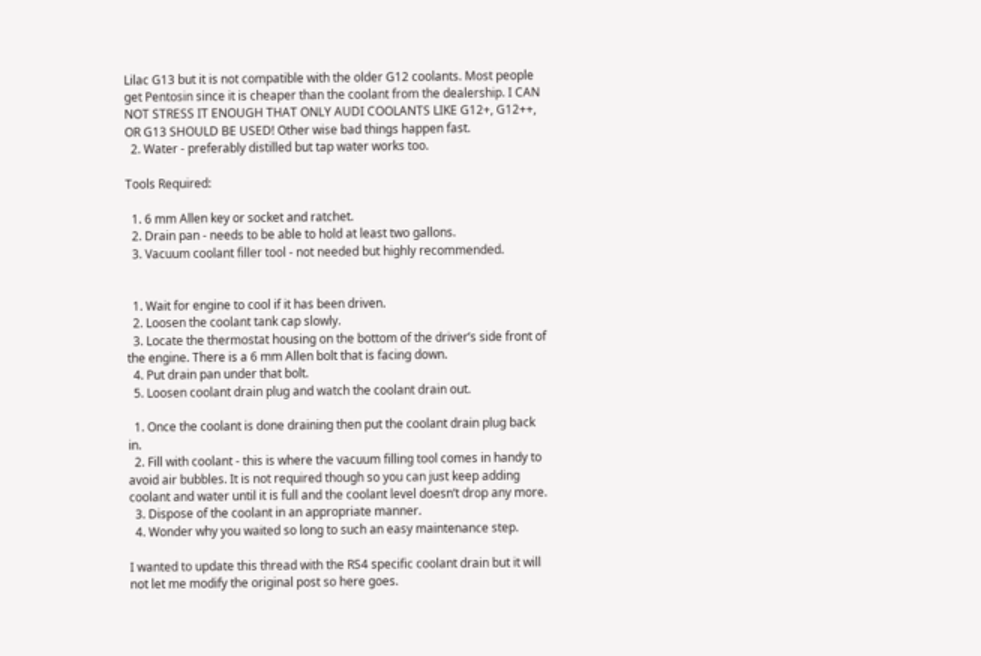Lilac G13 but it is not compatible with the older G12 coolants. Most people get Pentosin since it is cheaper than the coolant from the dealership. I CAN NOT STRESS IT ENOUGH THAT ONLY AUDI COOLANTS LIKE G12+, G12++, OR G13 SHOULD BE USED! Other wise bad things happen fast.
  2. Water - preferably distilled but tap water works too.

Tools Required:

  1. 6 mm Allen key or socket and ratchet.
  2. Drain pan - needs to be able to hold at least two gallons.
  3. Vacuum coolant filler tool - not needed but highly recommended.


  1. Wait for engine to cool if it has been driven.
  2. Loosen the coolant tank cap slowly.
  3. Locate the thermostat housing on the bottom of the driver’s side front of the engine. There is a 6 mm Allen bolt that is facing down.
  4. Put drain pan under that bolt.
  5. Loosen coolant drain plug and watch the coolant drain out.

  1. Once the coolant is done draining then put the coolant drain plug back in.
  2. Fill with coolant - this is where the vacuum filling tool comes in handy to avoid air bubbles. It is not required though so you can just keep adding coolant and water until it is full and the coolant level doesn’t drop any more.
  3. Dispose of the coolant in an appropriate manner.
  4. Wonder why you waited so long to such an easy maintenance step.

I wanted to update this thread with the RS4 specific coolant drain but it will not let me modify the original post so here goes.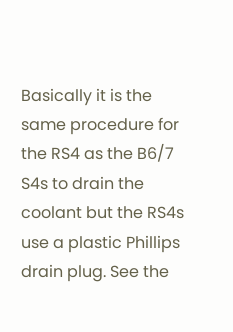Basically it is the same procedure for the RS4 as the B6/7 S4s to drain the coolant but the RS4s use a plastic Phillips drain plug. See the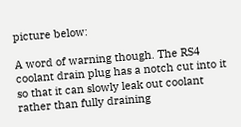picture below:

A word of warning though. The RS4 coolant drain plug has a notch cut into it so that it can slowly leak out coolant rather than fully draining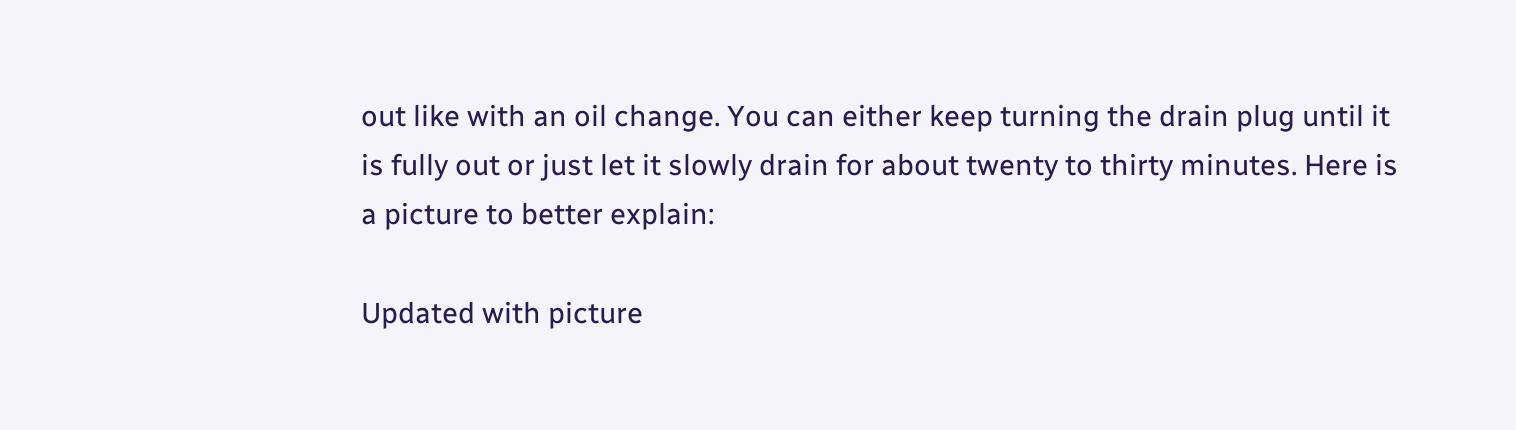out like with an oil change. You can either keep turning the drain plug until it is fully out or just let it slowly drain for about twenty to thirty minutes. Here is a picture to better explain:

Updated with picture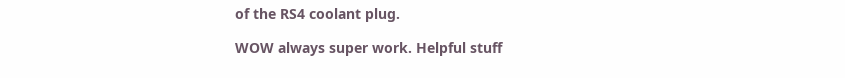of the RS4 coolant plug.

WOW always super work. Helpful stuff